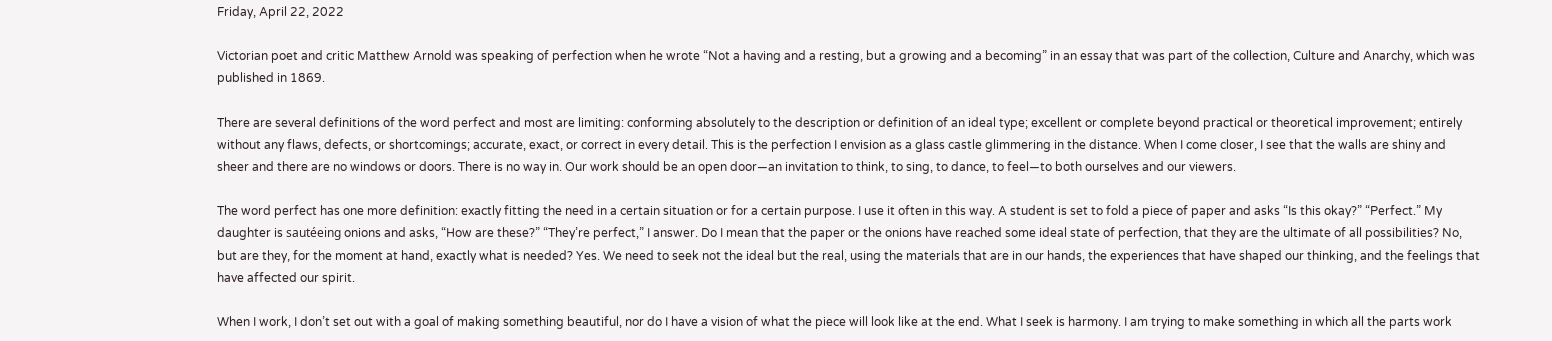Friday, April 22, 2022

Victorian poet and critic Matthew Arnold was speaking of perfection when he wrote “Not a having and a resting, but a growing and a becoming” in an essay that was part of the collection, Culture and Anarchy, which was published in 1869.

There are several definitions of the word perfect and most are limiting: conforming absolutely to the description or definition of an ideal type; excellent or complete beyond practical or theoretical improvement; entirely without any flaws, defects, or shortcomings; accurate, exact, or correct in every detail. This is the perfection I envision as a glass castle glimmering in the distance. When I come closer, I see that the walls are shiny and sheer and there are no windows or doors. There is no way in. Our work should be an open door—an invitation to think, to sing, to dance, to feel—to both ourselves and our viewers.

The word perfect has one more definition: exactly fitting the need in a certain situation or for a certain purpose. I use it often in this way. A student is set to fold a piece of paper and asks “Is this okay?” “Perfect.” My daughter is sautéeing onions and asks, “How are these?” “They’re perfect,” I answer. Do I mean that the paper or the onions have reached some ideal state of perfection, that they are the ultimate of all possibilities? No, but are they, for the moment at hand, exactly what is needed? Yes. We need to seek not the ideal but the real, using the materials that are in our hands, the experiences that have shaped our thinking, and the feelings that have affected our spirit.

When I work, I don’t set out with a goal of making something beautiful, nor do I have a vision of what the piece will look like at the end. What I seek is harmony. I am trying to make something in which all the parts work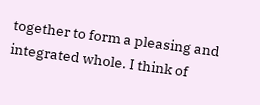together to form a pleasing and integrated whole. I think of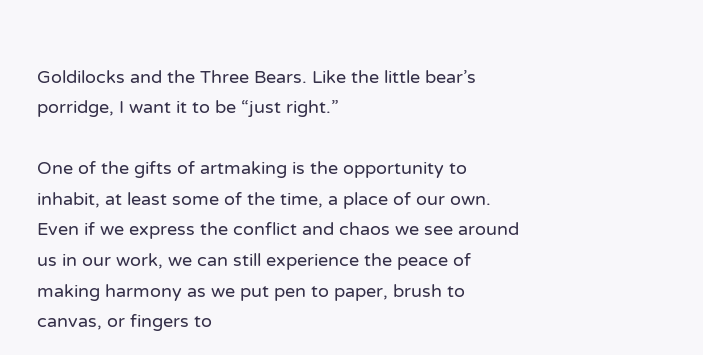Goldilocks and the Three Bears. Like the little bear’s porridge, I want it to be “just right.”

One of the gifts of artmaking is the opportunity to inhabit, at least some of the time, a place of our own. Even if we express the conflict and chaos we see around us in our work, we can still experience the peace of making harmony as we put pen to paper, brush to canvas, or fingers to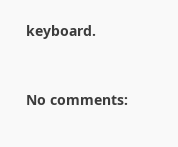keyboard.


No comments: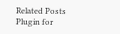Related Posts Plugin for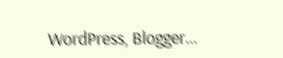WordPress, Blogger...